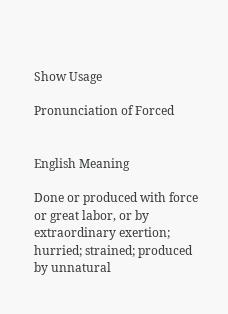Show Usage

Pronunciation of Forced


English Meaning

Done or produced with force or great labor, or by extraordinary exertion; hurried; strained; produced by unnatural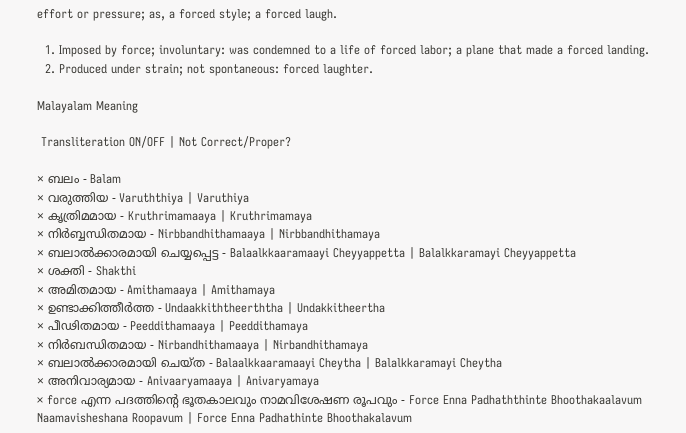effort or pressure; as, a forced style; a forced laugh.

  1. Imposed by force; involuntary: was condemned to a life of forced labor; a plane that made a forced landing.
  2. Produced under strain; not spontaneous: forced laughter.

Malayalam Meaning

 Transliteration ON/OFF | Not Correct/Proper?

× ബലം - Balam
× വരുത്തിയ - Varuththiya | Varuthiya
× കൃത്രിമമായ - Kruthrimamaaya | Kruthrimamaya
× നിര്‍ബ്ബന്ധിതമായ - Nirbbandhithamaaya | Nirbbandhithamaya
× ബലാല്‍ക്കാരമായി ചെയ്യപ്പെട്ട - Balaalkkaaramaayi Cheyyappetta | Balalkkaramayi Cheyyappetta
× ശക്തി - Shakthi
× അമിതമായ - Amithamaaya | Amithamaya
× ഉണ്ടാക്കിത്തീര്‍ത്ത - Undaakkiththeerththa | Undakkitheertha
× പീഢിതമായ - Peeddithamaaya | Peeddithamaya
× നിര്‍ബന്ധിതമായ - Nirbandhithamaaya | Nirbandhithamaya
× ബലാല്‍ക്കാരമായി ചെയ്‌ത - Balaalkkaaramaayi Cheytha | Balalkkaramayi Cheytha
× അനിവാര്യമായ - Anivaaryamaaya | Anivaryamaya
× force എന്ന പദത്തിന്റെ ഭൂതകാലവും നാമവിശേഷണ രൂപവും - Force Enna Padhaththinte Bhoothakaalavum Naamavisheshana Roopavum | Force Enna Padhathinte Bhoothakalavum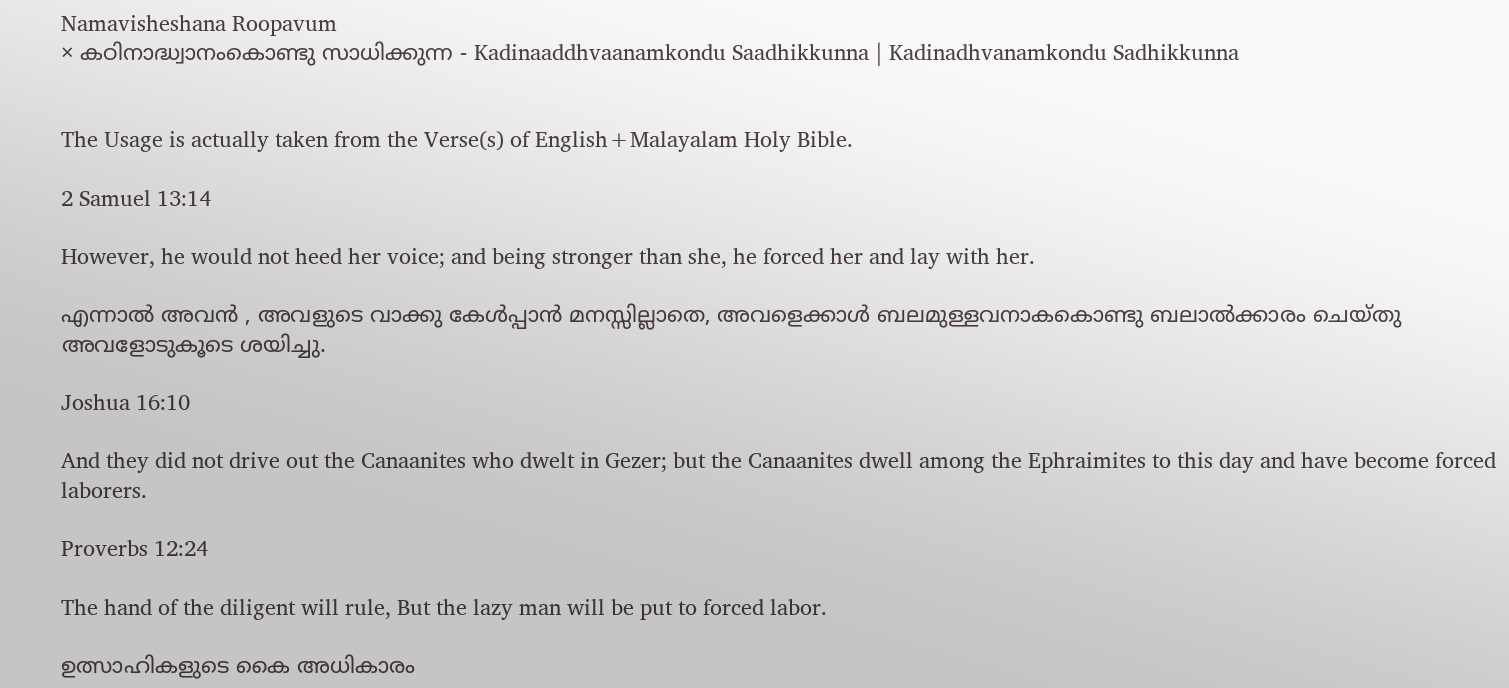Namavisheshana Roopavum
× കഠിനാദ്ധ്വാനംകൊണ്ടു സാധിക്കുന്ന - Kadinaaddhvaanamkondu Saadhikkunna | Kadinadhvanamkondu Sadhikkunna


The Usage is actually taken from the Verse(s) of English+Malayalam Holy Bible.

2 Samuel 13:14

However, he would not heed her voice; and being stronger than she, he forced her and lay with her.

എന്നാൽ അവൻ , അവളുടെ വാക്കു കേൾപ്പാൻ മനസ്സില്ലാതെ, അവളെക്കാൾ ബലമുള്ളവനാകകൊണ്ടു ബലാൽക്കാരം ചെയ്തു അവളോടുകൂടെ ശയിച്ചു.

Joshua 16:10

And they did not drive out the Canaanites who dwelt in Gezer; but the Canaanites dwell among the Ephraimites to this day and have become forced laborers.

Proverbs 12:24

The hand of the diligent will rule, But the lazy man will be put to forced labor.

ഉത്സാഹികളുടെ കൈ അധികാരം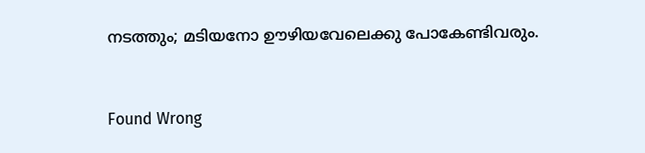നടത്തും; മടിയനോ ഊഴിയവേലെക്കു പോകേണ്ടിവരും.


Found Wrong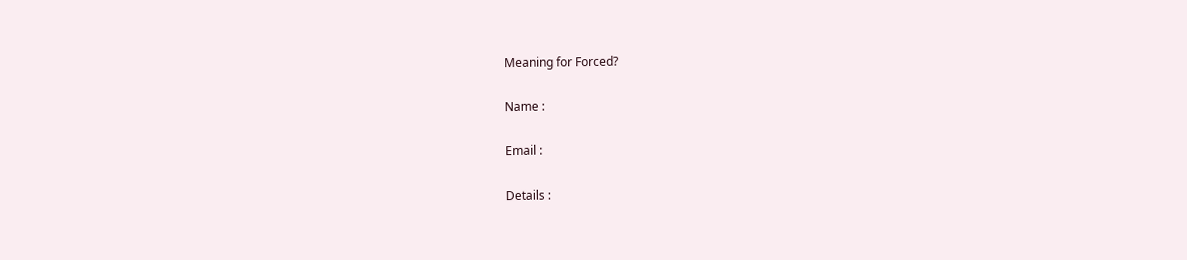Meaning for Forced?

Name :

Email :

Details :